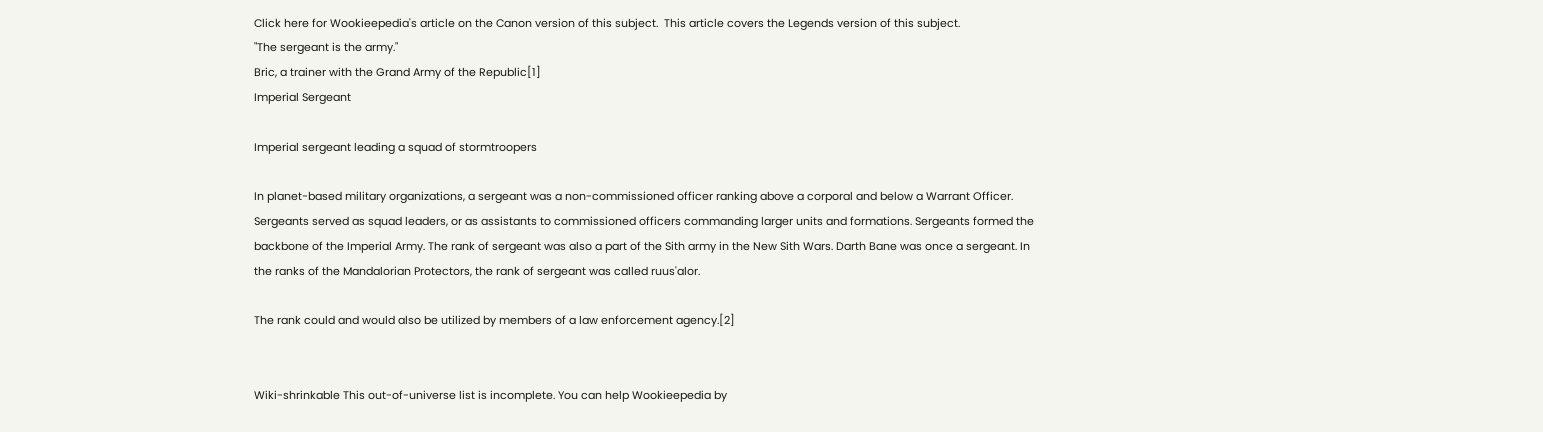Click here for Wookieepedia's article on the Canon version of this subject.  This article covers the Legends version of this subject.
"The sergeant is the army."
Bric, a trainer with the Grand Army of the Republic[1]
Imperial Sergeant

Imperial sergeant leading a squad of stormtroopers

In planet-based military organizations, a sergeant was a non-commissioned officer ranking above a corporal and below a Warrant Officer. Sergeants served as squad leaders, or as assistants to commissioned officers commanding larger units and formations. Sergeants formed the backbone of the Imperial Army. The rank of sergeant was also a part of the Sith army in the New Sith Wars. Darth Bane was once a sergeant. In the ranks of the Mandalorian Protectors, the rank of sergeant was called ruus'alor.

The rank could and would also be utilized by members of a law enforcement agency.[2]


Wiki-shrinkable This out-of-universe list is incomplete. You can help Wookieepedia by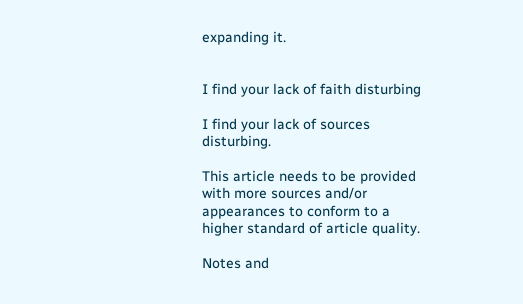expanding it.


I find your lack of faith disturbing

I find your lack of sources disturbing.

This article needs to be provided with more sources and/or appearances to conform to a higher standard of article quality.

Notes and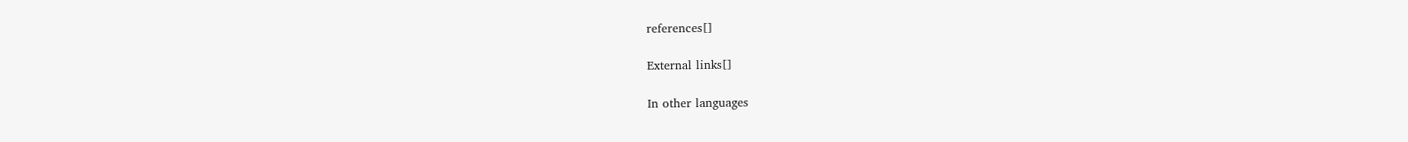references[]

External links[]

In other languages